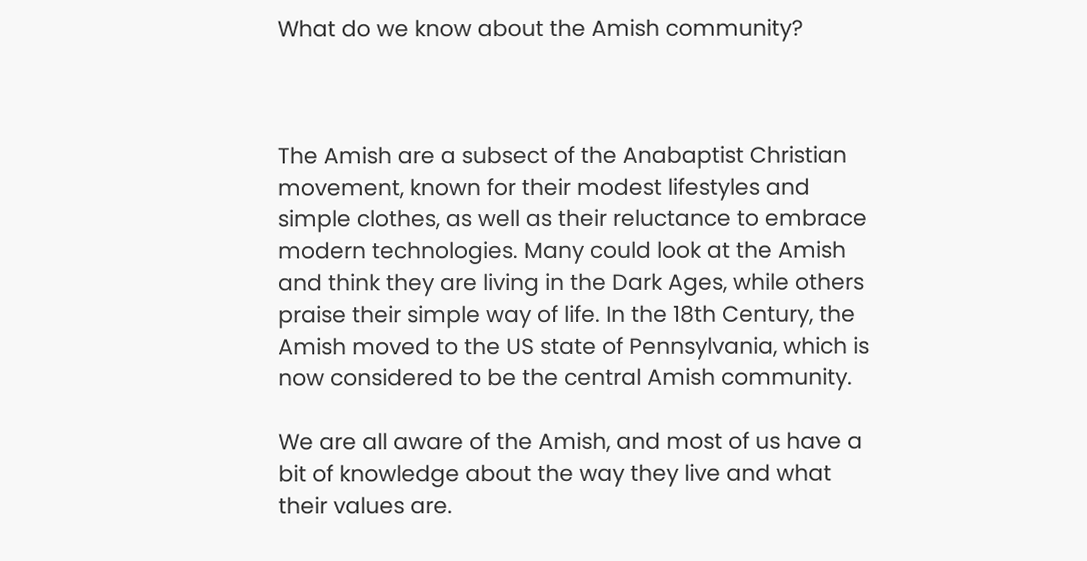What do we know about the Amish community?



The Amish are a subsect of the Anabaptist Christian movement, known for their modest lifestyles and simple clothes, as well as their reluctance to embrace modern technologies. Many could look at the Amish and think they are living in the Dark Ages, while others praise their simple way of life. In the 18th Century, the Amish moved to the US state of Pennsylvania, which is now considered to be the central Amish community.

We are all aware of the Amish, and most of us have a bit of knowledge about the way they live and what their values are.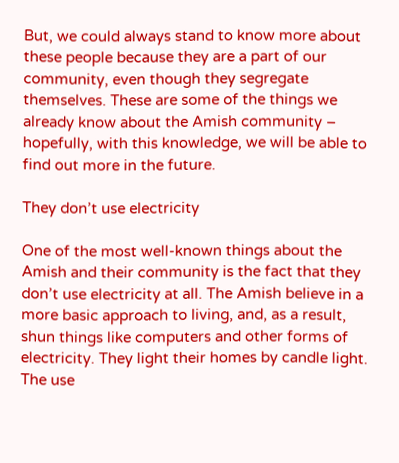But, we could always stand to know more about these people because they are a part of our community, even though they segregate themselves. These are some of the things we already know about the Amish community – hopefully, with this knowledge, we will be able to find out more in the future.

They don’t use electricity

One of the most well-known things about the Amish and their community is the fact that they don’t use electricity at all. The Amish believe in a more basic approach to living, and, as a result, shun things like computers and other forms of electricity. They light their homes by candle light. The use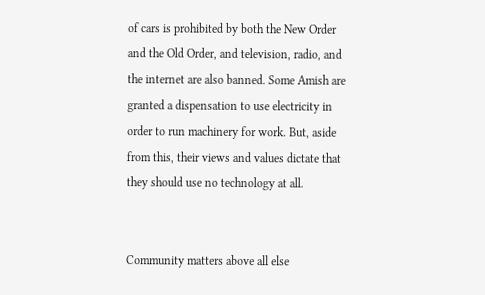of cars is prohibited by both the New Order and the Old Order, and television, radio, and the internet are also banned. Some Amish are granted a dispensation to use electricity in order to run machinery for work. But, aside from this, their views and values dictate that they should use no technology at all.


Community matters above all else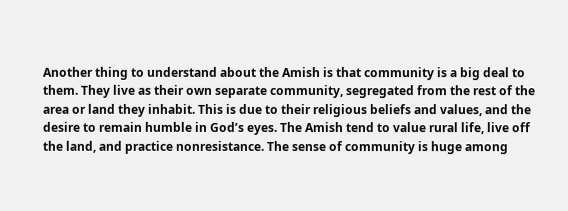Another thing to understand about the Amish is that community is a big deal to them. They live as their own separate community, segregated from the rest of the area or land they inhabit. This is due to their religious beliefs and values, and the desire to remain humble in God’s eyes. The Amish tend to value rural life, live off the land, and practice nonresistance. The sense of community is huge among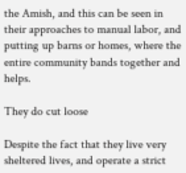the Amish, and this can be seen in their approaches to manual labor, and putting up barns or homes, where the entire community bands together and helps.

They do cut loose

Despite the fact that they live very sheltered lives, and operate a strict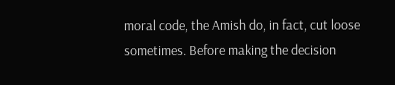moral code, the Amish do, in fact, cut loose sometimes. Before making the decision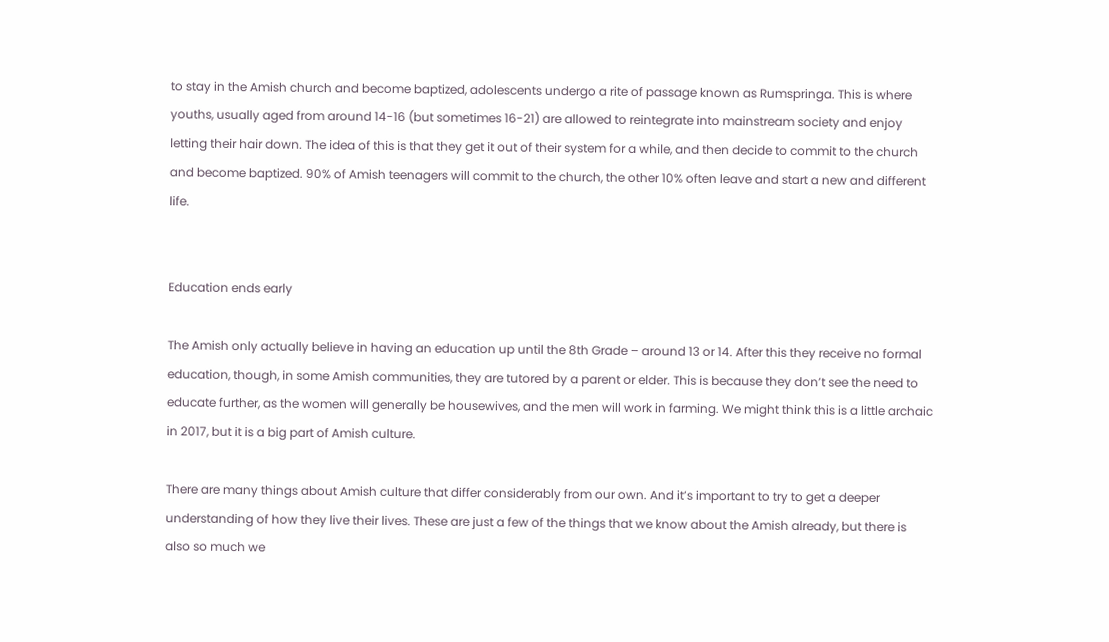to stay in the Amish church and become baptized, adolescents undergo a rite of passage known as Rumspringa. This is where youths, usually aged from around 14-16 (but sometimes 16-21) are allowed to reintegrate into mainstream society and enjoy letting their hair down. The idea of this is that they get it out of their system for a while, and then decide to commit to the church and become baptized. 90% of Amish teenagers will commit to the church, the other 10% often leave and start a new and different life.


Education ends early

The Amish only actually believe in having an education up until the 8th Grade – around 13 or 14. After this they receive no formal education, though, in some Amish communities, they are tutored by a parent or elder. This is because they don’t see the need to educate further, as the women will generally be housewives, and the men will work in farming. We might think this is a little archaic in 2017, but it is a big part of Amish culture.

There are many things about Amish culture that differ considerably from our own. And it’s important to try to get a deeper understanding of how they live their lives. These are just a few of the things that we know about the Amish already, but there is also so much we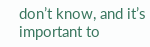don’t know, and it’s important to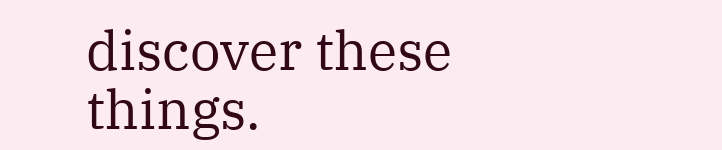discover these things.